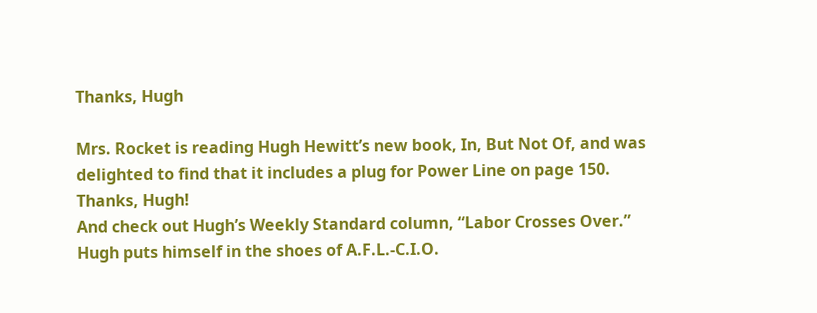Thanks, Hugh

Mrs. Rocket is reading Hugh Hewitt’s new book, In, But Not Of, and was delighted to find that it includes a plug for Power Line on page 150. Thanks, Hugh!
And check out Hugh’s Weekly Standard column, “Labor Crosses Over.” Hugh puts himself in the shoes of A.F.L.-C.I.O.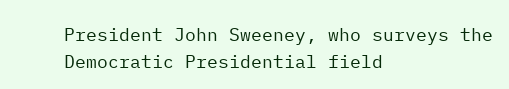President John Sweeney, who surveys the Democratic Presidential field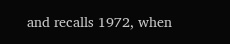and recalls 1972, when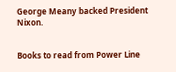George Meany backed President Nixon.


Books to read from Power Line